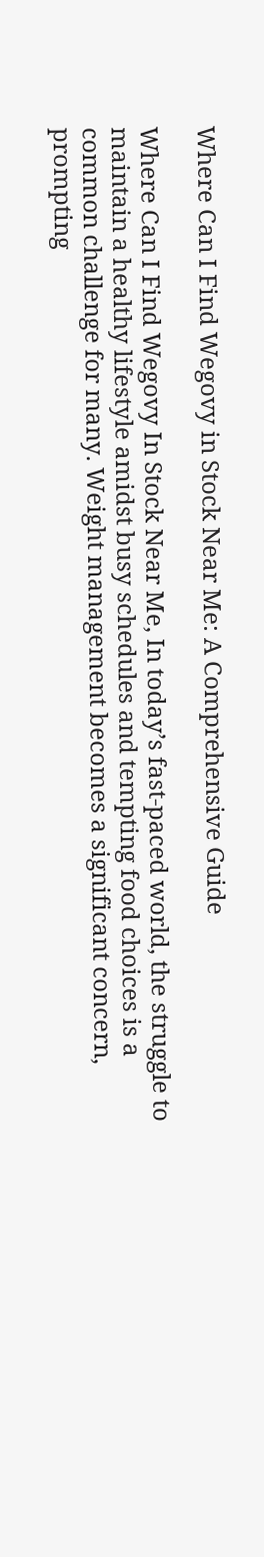Where Can I Find Wegovy in Stock Near Me: A Comprehensive Guide

Where Can I Find Wegovy In Stock Near Me, In today’s fast-paced world, the struggle to maintain a healthy lifestyle amidst busy schedules and tempting food choices is a common challenge for many. Weight management becomes a significant concern, prompting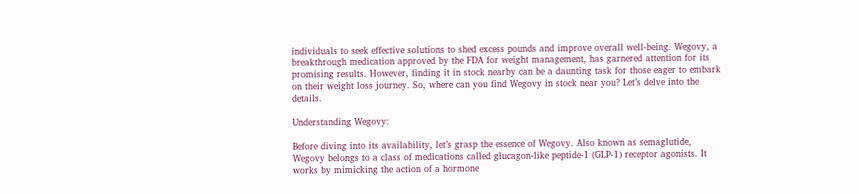individuals to seek effective solutions to shed excess pounds and improve overall well-being. Wegovy, a breakthrough medication approved by the FDA for weight management, has garnered attention for its promising results. However, finding it in stock nearby can be a daunting task for those eager to embark on their weight loss journey. So, where can you find Wegovy in stock near you? Let’s delve into the details.

Understanding Wegovy:

Before diving into its availability, let’s grasp the essence of Wegovy. Also known as semaglutide, Wegovy belongs to a class of medications called glucagon-like peptide-1 (GLP-1) receptor agonists. It works by mimicking the action of a hormone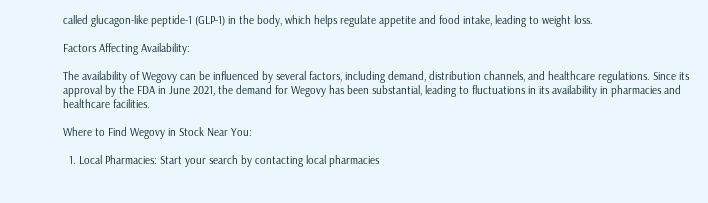called glucagon-like peptide-1 (GLP-1) in the body, which helps regulate appetite and food intake, leading to weight loss.

Factors Affecting Availability:

The availability of Wegovy can be influenced by several factors, including demand, distribution channels, and healthcare regulations. Since its approval by the FDA in June 2021, the demand for Wegovy has been substantial, leading to fluctuations in its availability in pharmacies and healthcare facilities.

Where to Find Wegovy in Stock Near You:

  1. Local Pharmacies: Start your search by contacting local pharmacies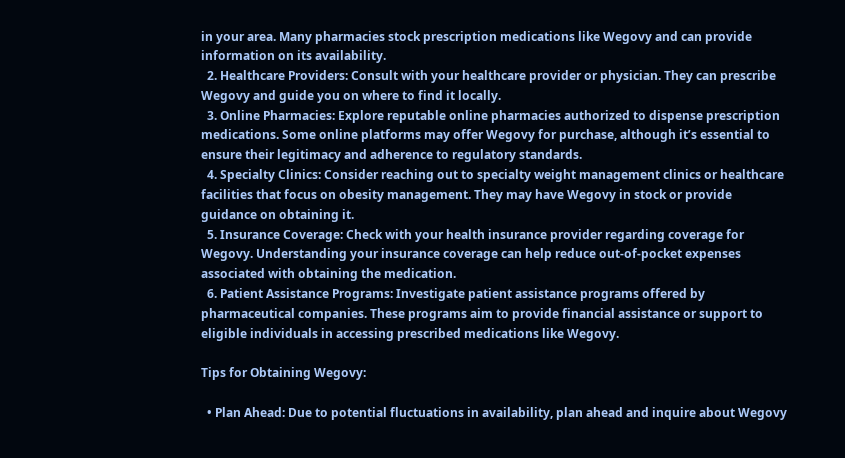in your area. Many pharmacies stock prescription medications like Wegovy and can provide information on its availability.
  2. Healthcare Providers: Consult with your healthcare provider or physician. They can prescribe Wegovy and guide you on where to find it locally.
  3. Online Pharmacies: Explore reputable online pharmacies authorized to dispense prescription medications. Some online platforms may offer Wegovy for purchase, although it’s essential to ensure their legitimacy and adherence to regulatory standards.
  4. Specialty Clinics: Consider reaching out to specialty weight management clinics or healthcare facilities that focus on obesity management. They may have Wegovy in stock or provide guidance on obtaining it.
  5. Insurance Coverage: Check with your health insurance provider regarding coverage for Wegovy. Understanding your insurance coverage can help reduce out-of-pocket expenses associated with obtaining the medication.
  6. Patient Assistance Programs: Investigate patient assistance programs offered by pharmaceutical companies. These programs aim to provide financial assistance or support to eligible individuals in accessing prescribed medications like Wegovy.

Tips for Obtaining Wegovy:

  • Plan Ahead: Due to potential fluctuations in availability, plan ahead and inquire about Wegovy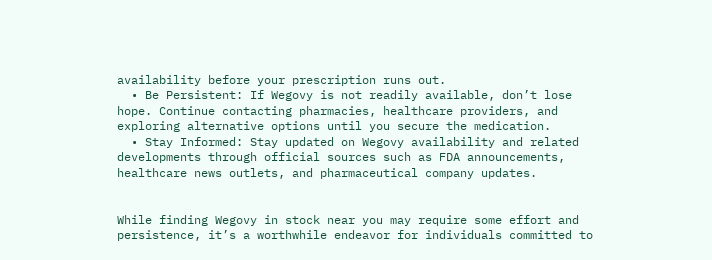availability before your prescription runs out.
  • Be Persistent: If Wegovy is not readily available, don’t lose hope. Continue contacting pharmacies, healthcare providers, and exploring alternative options until you secure the medication.
  • Stay Informed: Stay updated on Wegovy availability and related developments through official sources such as FDA announcements, healthcare news outlets, and pharmaceutical company updates.


While finding Wegovy in stock near you may require some effort and persistence, it’s a worthwhile endeavor for individuals committed to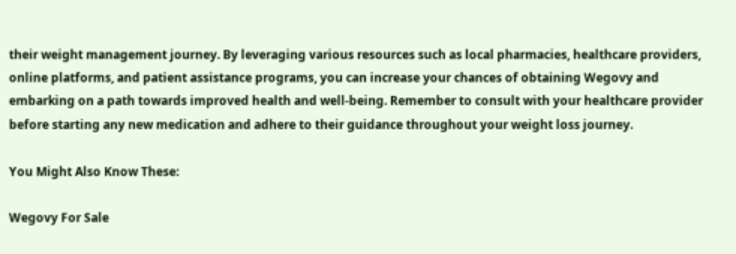their weight management journey. By leveraging various resources such as local pharmacies, healthcare providers, online platforms, and patient assistance programs, you can increase your chances of obtaining Wegovy and embarking on a path towards improved health and well-being. Remember to consult with your healthcare provider before starting any new medication and adhere to their guidance throughout your weight loss journey.

You Might Also Know These:

Wegovy For Sale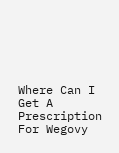Where Can I Get A Prescription For Wegovy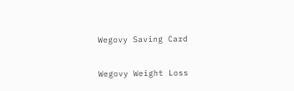Wegovy Saving Card

Wegovy Weight Loss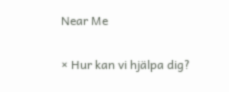Near Me

× Hur kan vi hjälpa dig?